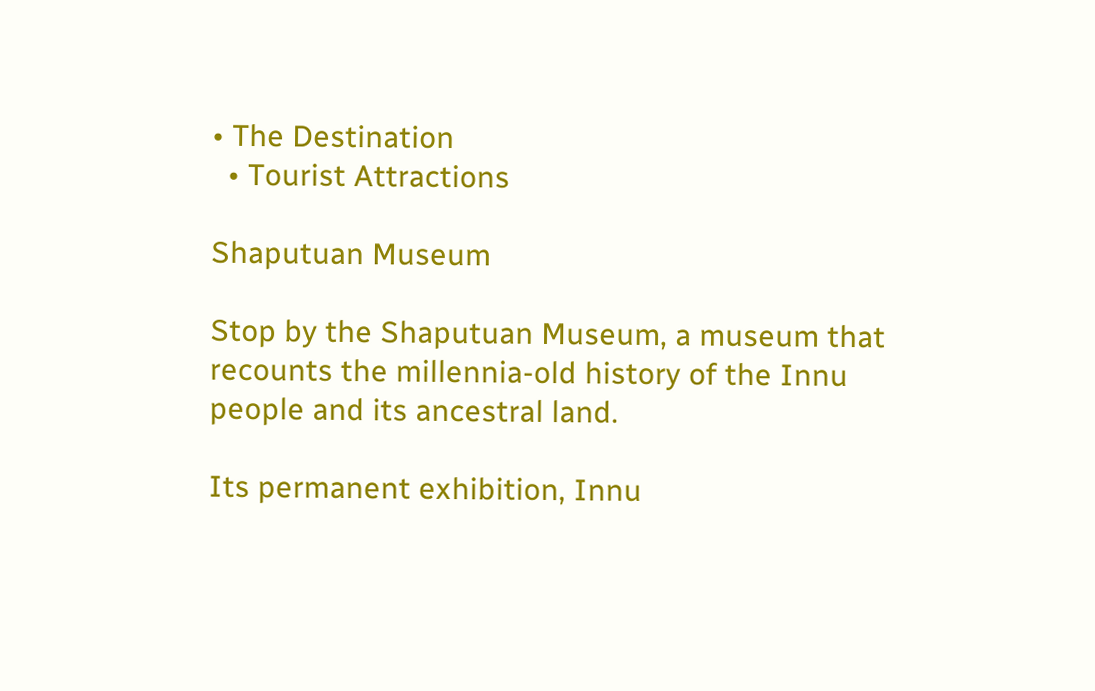• The Destination
  • Tourist Attractions

Shaputuan Museum

Stop by the Shaputuan Museum, a museum that recounts the millennia-old history of the Innu people and its ancestral land.

Its permanent exhibition, Innu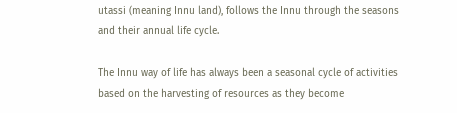utassi (meaning Innu land), follows the Innu through the seasons and their annual life cycle.

The Innu way of life has always been a seasonal cycle of activities based on the harvesting of resources as they become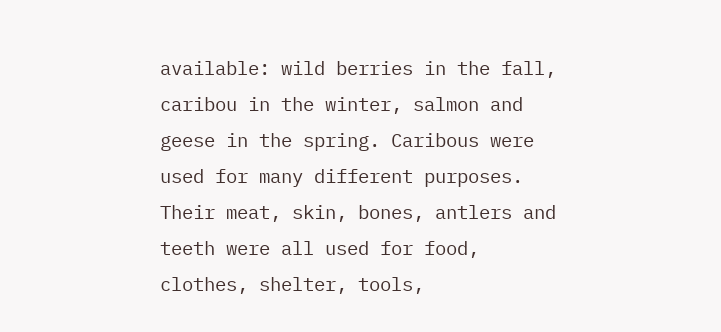available: wild berries in the fall, caribou in the winter, salmon and geese in the spring. Caribous were used for many different purposes. Their meat, skin, bones, antlers and teeth were all used for food, clothes, shelter, tools,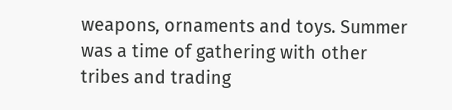weapons, ornaments and toys. Summer was a time of gathering with other tribes and trading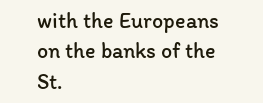with the Europeans on the banks of the St.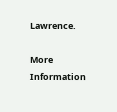Lawrence.

More Information